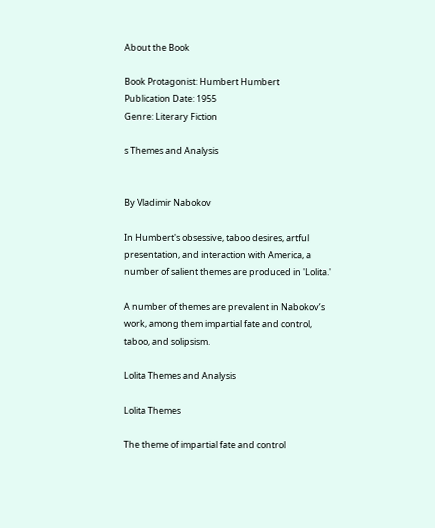About the Book

Book Protagonist: Humbert Humbert
Publication Date: 1955
Genre: Literary Fiction

s Themes and Analysis


By Vladimir Nabokov

In Humbert's obsessive, taboo desires, artful presentation, and interaction with America, a number of salient themes are produced in 'Lolita.'

A number of themes are prevalent in Nabokov’s work, among them impartial fate and control, taboo, and solipsism.

Lolita Themes and Analysis

Lolita Themes

The theme of impartial fate and control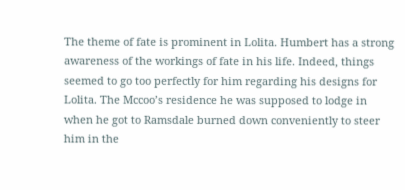The theme of fate is prominent in Lolita. Humbert has a strong awareness of the workings of fate in his life. Indeed, things seemed to go too perfectly for him regarding his designs for Lolita. The Mccoo’s residence he was supposed to lodge in when he got to Ramsdale burned down conveniently to steer him in the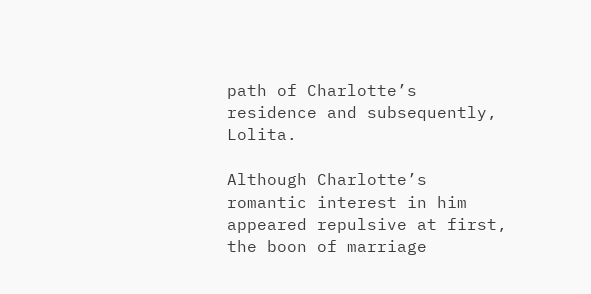path of Charlotte’s residence and subsequently, Lolita.

Although Charlotte’s romantic interest in him appeared repulsive at first, the boon of marriage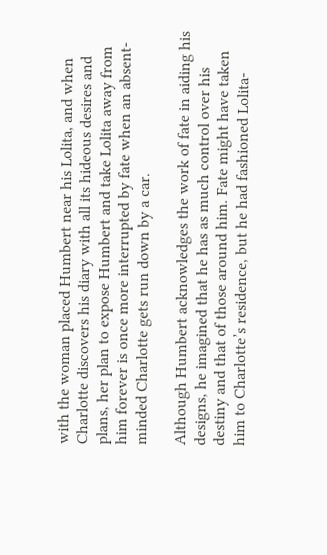with the woman placed Humbert near his Lolita, and when Charlotte discovers his diary with all its hideous desires and plans, her plan to expose Humbert and take Lolita away from him forever is once more interrupted by fate when an absent-minded Charlotte gets run down by a car.

Although Humbert acknowledges the work of fate in aiding his designs, he imagined that he has as much control over his destiny and that of those around him. Fate might have taken him to Charlotte’s residence, but he had fashioned Lolita-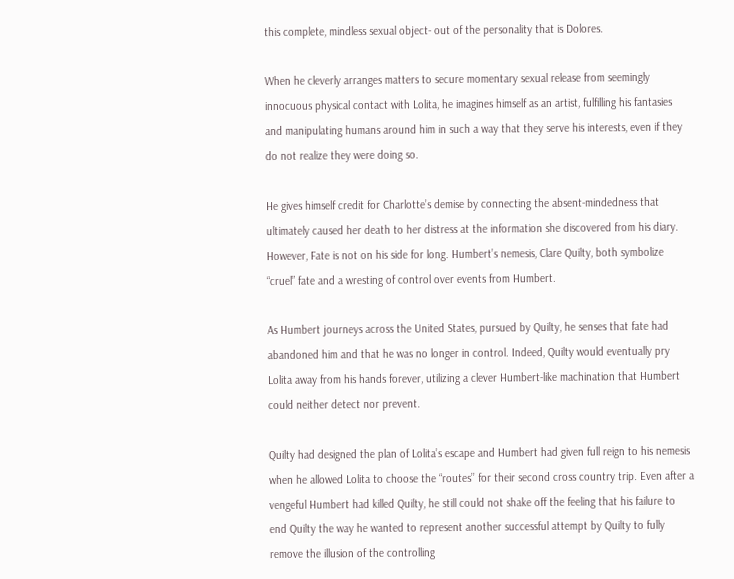this complete, mindless sexual object- out of the personality that is Dolores.

When he cleverly arranges matters to secure momentary sexual release from seemingly innocuous physical contact with Lolita, he imagines himself as an artist, fulfilling his fantasies and manipulating humans around him in such a way that they serve his interests, even if they do not realize they were doing so.

He gives himself credit for Charlotte’s demise by connecting the absent-mindedness that ultimately caused her death to her distress at the information she discovered from his diary. However, Fate is not on his side for long. Humbert’s nemesis, Clare Quilty, both symbolize “cruel” fate and a wresting of control over events from Humbert.

As Humbert journeys across the United States, pursued by Quilty, he senses that fate had abandoned him and that he was no longer in control. Indeed, Quilty would eventually pry Lolita away from his hands forever, utilizing a clever Humbert-like machination that Humbert could neither detect nor prevent.

Quilty had designed the plan of Lolita’s escape and Humbert had given full reign to his nemesis when he allowed Lolita to choose the “routes’’ for their second cross country trip. Even after a vengeful Humbert had killed Quilty, he still could not shake off the feeling that his failure to end Quilty the way he wanted to represent another successful attempt by Quilty to fully remove the illusion of the controlling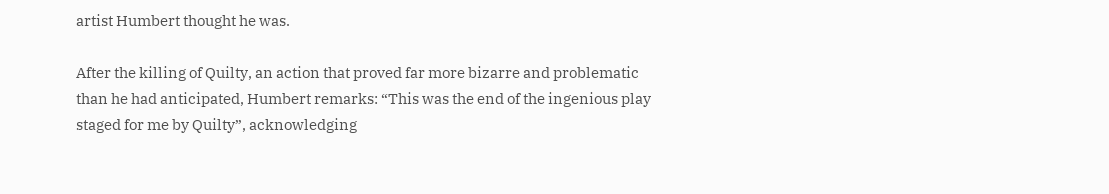artist Humbert thought he was.

After the killing of Quilty, an action that proved far more bizarre and problematic than he had anticipated, Humbert remarks: “This was the end of the ingenious play staged for me by Quilty”, acknowledging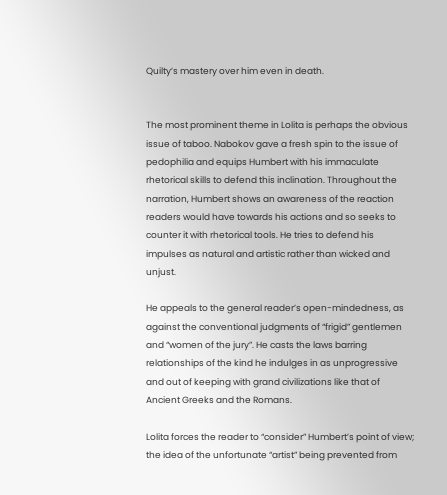Quilty’s mastery over him even in death.


The most prominent theme in Lolita is perhaps the obvious issue of taboo. Nabokov gave a fresh spin to the issue of pedophilia and equips Humbert with his immaculate rhetorical skills to defend this inclination. Throughout the narration, Humbert shows an awareness of the reaction readers would have towards his actions and so seeks to counter it with rhetorical tools. He tries to defend his impulses as natural and artistic rather than wicked and unjust.

He appeals to the general reader’s open-mindedness, as against the conventional judgments of “frigid” gentlemen and “women of the jury”. He casts the laws barring relationships of the kind he indulges in as unprogressive and out of keeping with grand civilizations like that of Ancient Greeks and the Romans.

Lolita forces the reader to “consider” Humbert’s point of view; the idea of the unfortunate “artist” being prevented from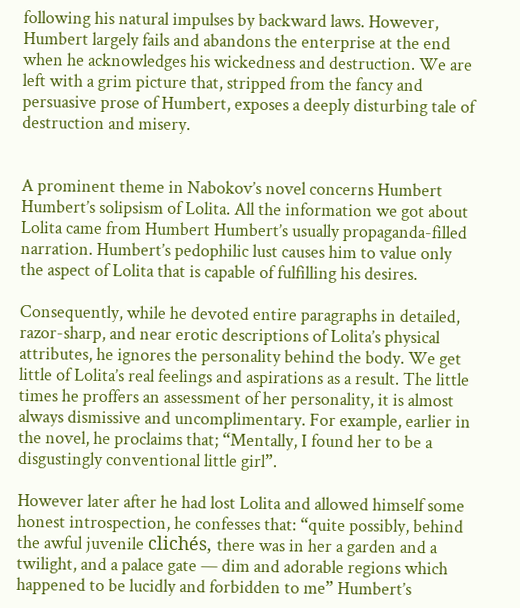following his natural impulses by backward laws. However, Humbert largely fails and abandons the enterprise at the end when he acknowledges his wickedness and destruction. We are left with a grim picture that, stripped from the fancy and persuasive prose of Humbert, exposes a deeply disturbing tale of destruction and misery.


A prominent theme in Nabokov’s novel concerns Humbert Humbert’s solipsism of Lolita. All the information we got about Lolita came from Humbert Humbert’s usually propaganda-filled narration. Humbert’s pedophilic lust causes him to value only the aspect of Lolita that is capable of fulfilling his desires.

Consequently, while he devoted entire paragraphs in detailed, razor-sharp, and near erotic descriptions of Lolita’s physical attributes, he ignores the personality behind the body. We get little of Lolita’s real feelings and aspirations as a result. The little times he proffers an assessment of her personality, it is almost always dismissive and uncomplimentary. For example, earlier in the novel, he proclaims that; “Mentally, I found her to be a disgustingly conventional little girl”.

However later after he had lost Lolita and allowed himself some honest introspection, he confesses that: “quite possibly, behind the awful juvenile clichés, there was in her a garden and a twilight, and a palace gate — dim and adorable regions which happened to be lucidly and forbidden to me” Humbert’s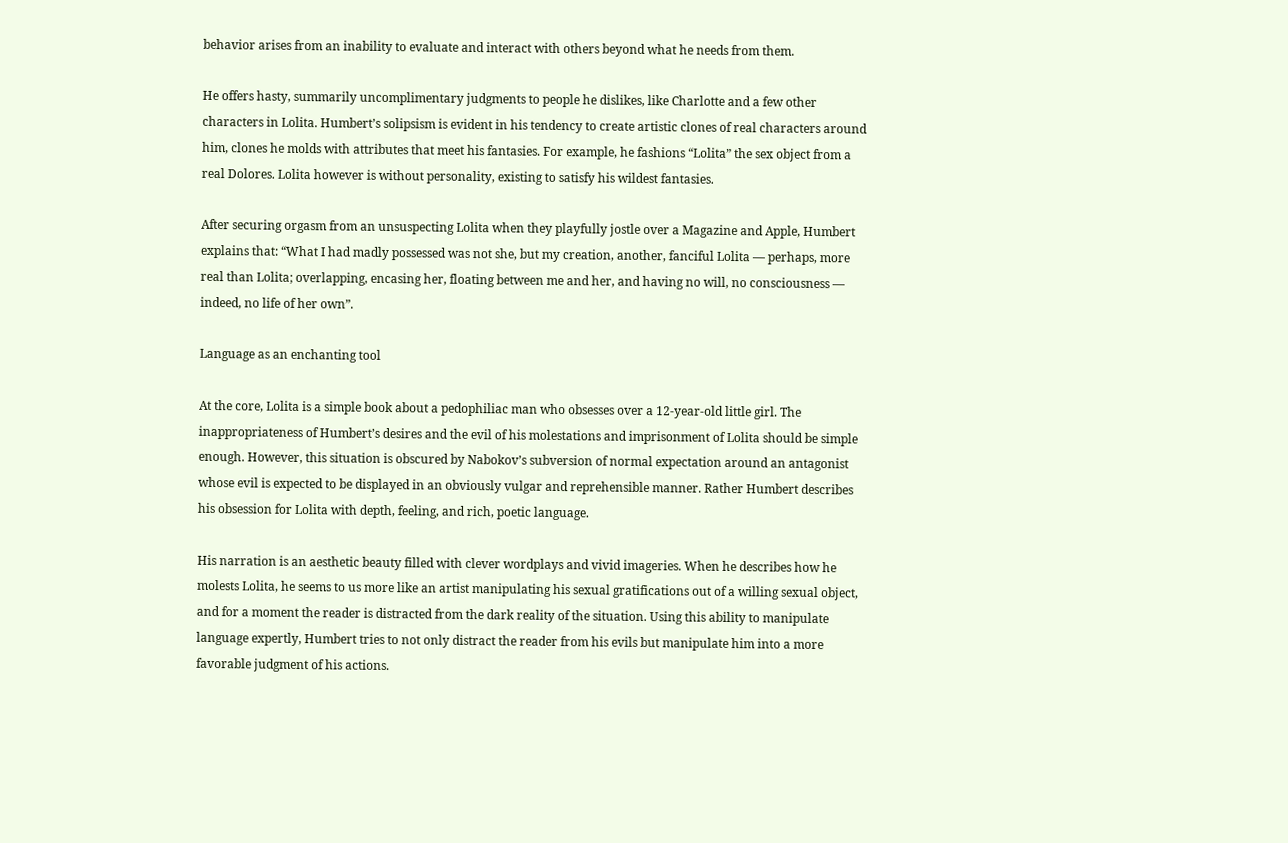behavior arises from an inability to evaluate and interact with others beyond what he needs from them.

He offers hasty, summarily uncomplimentary judgments to people he dislikes, like Charlotte and a few other characters in Lolita. Humbert’s solipsism is evident in his tendency to create artistic clones of real characters around him, clones he molds with attributes that meet his fantasies. For example, he fashions “Lolita” the sex object from a real Dolores. Lolita however is without personality, existing to satisfy his wildest fantasies.

After securing orgasm from an unsuspecting Lolita when they playfully jostle over a Magazine and Apple, Humbert explains that: “What I had madly possessed was not she, but my creation, another, fanciful Lolita — perhaps, more real than Lolita; overlapping, encasing her, floating between me and her, and having no will, no consciousness — indeed, no life of her own”.

Language as an enchanting tool

At the core, Lolita is a simple book about a pedophiliac man who obsesses over a 12-year-old little girl. The inappropriateness of Humbert’s desires and the evil of his molestations and imprisonment of Lolita should be simple enough. However, this situation is obscured by Nabokov’s subversion of normal expectation around an antagonist whose evil is expected to be displayed in an obviously vulgar and reprehensible manner. Rather Humbert describes his obsession for Lolita with depth, feeling, and rich, poetic language.

His narration is an aesthetic beauty filled with clever wordplays and vivid imageries. When he describes how he molests Lolita, he seems to us more like an artist manipulating his sexual gratifications out of a willing sexual object, and for a moment the reader is distracted from the dark reality of the situation. Using this ability to manipulate language expertly, Humbert tries to not only distract the reader from his evils but manipulate him into a more favorable judgment of his actions.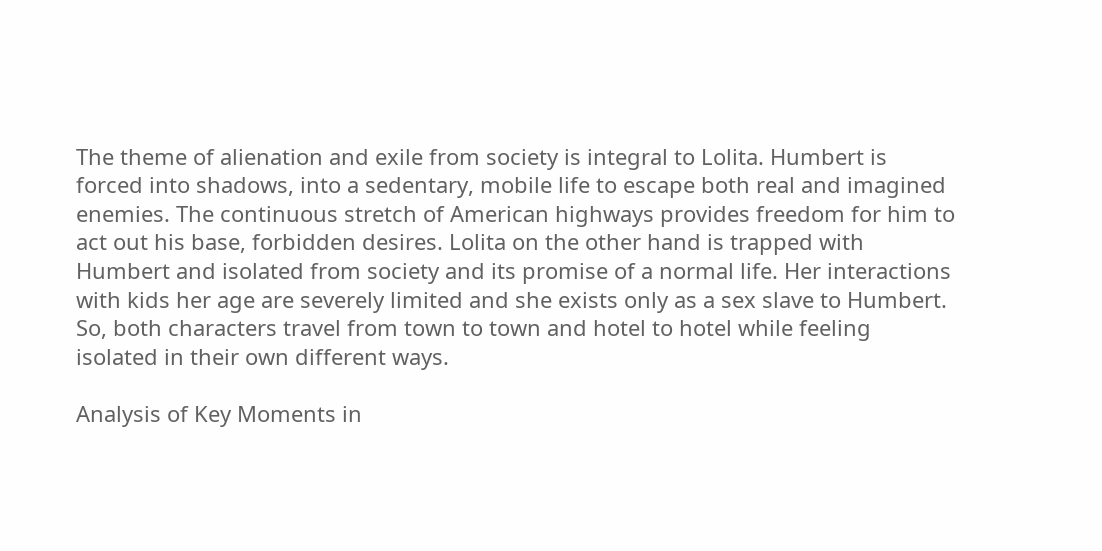The theme of alienation and exile from society is integral to Lolita. Humbert is forced into shadows, into a sedentary, mobile life to escape both real and imagined enemies. The continuous stretch of American highways provides freedom for him to act out his base, forbidden desires. Lolita on the other hand is trapped with Humbert and isolated from society and its promise of a normal life. Her interactions with kids her age are severely limited and she exists only as a sex slave to Humbert. So, both characters travel from town to town and hotel to hotel while feeling isolated in their own different ways.

Analysis of Key Moments in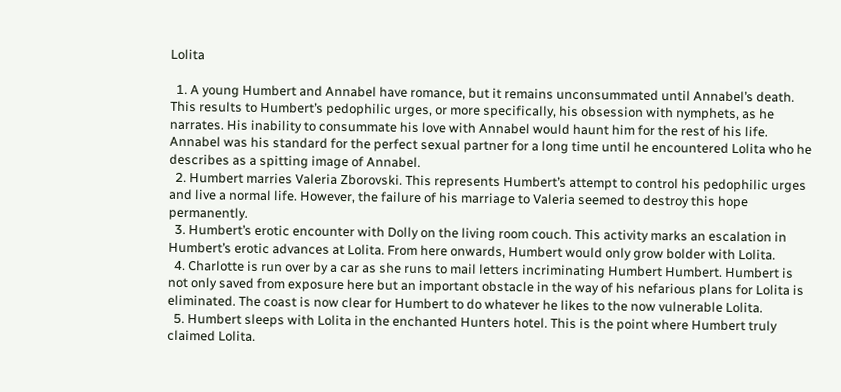Lolita

  1. A young Humbert and Annabel have romance, but it remains unconsummated until Annabel’s death. This results to Humbert’s pedophilic urges, or more specifically, his obsession with nymphets, as he narrates. His inability to consummate his love with Annabel would haunt him for the rest of his life. Annabel was his standard for the perfect sexual partner for a long time until he encountered Lolita who he describes as a spitting image of Annabel.
  2. Humbert marries Valeria Zborovski. This represents Humbert’s attempt to control his pedophilic urges and live a normal life. However, the failure of his marriage to Valeria seemed to destroy this hope permanently.
  3. Humbert’s erotic encounter with Dolly on the living room couch. This activity marks an escalation in Humbert’s erotic advances at Lolita. From here onwards, Humbert would only grow bolder with Lolita.
  4. Charlotte is run over by a car as she runs to mail letters incriminating Humbert Humbert. Humbert is not only saved from exposure here but an important obstacle in the way of his nefarious plans for Lolita is eliminated. The coast is now clear for Humbert to do whatever he likes to the now vulnerable Lolita.
  5. Humbert sleeps with Lolita in the enchanted Hunters hotel. This is the point where Humbert truly claimed Lolita.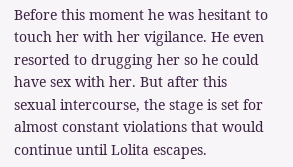Before this moment he was hesitant to touch her with her vigilance. He even resorted to drugging her so he could have sex with her. But after this sexual intercourse, the stage is set for almost constant violations that would continue until Lolita escapes.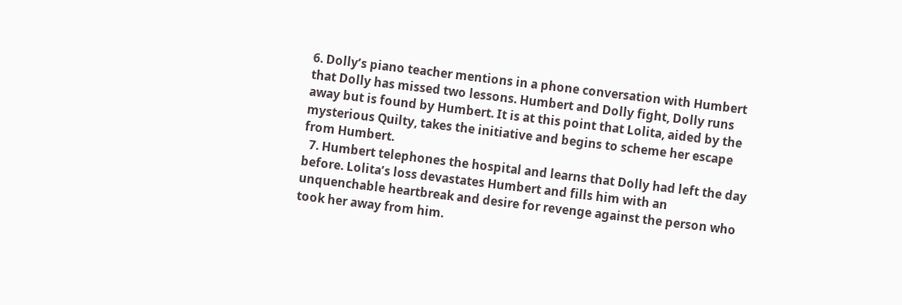6. Dolly’s piano teacher mentions in a phone conversation with Humbert that Dolly has missed two lessons. Humbert and Dolly fight, Dolly runs away but is found by Humbert. It is at this point that Lolita, aided by the mysterious Quilty, takes the initiative and begins to scheme her escape from Humbert.
  7. Humbert telephones the hospital and learns that Dolly had left the day before. Lolita’s loss devastates Humbert and fills him with an unquenchable heartbreak and desire for revenge against the person who took her away from him.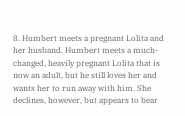8. Humbert meets a pregnant Lolita and her husband. Humbert meets a much-changed, heavily pregnant Lolita that is now an adult, but he still loves her and wants her to run away with him. She declines, however, but appears to bear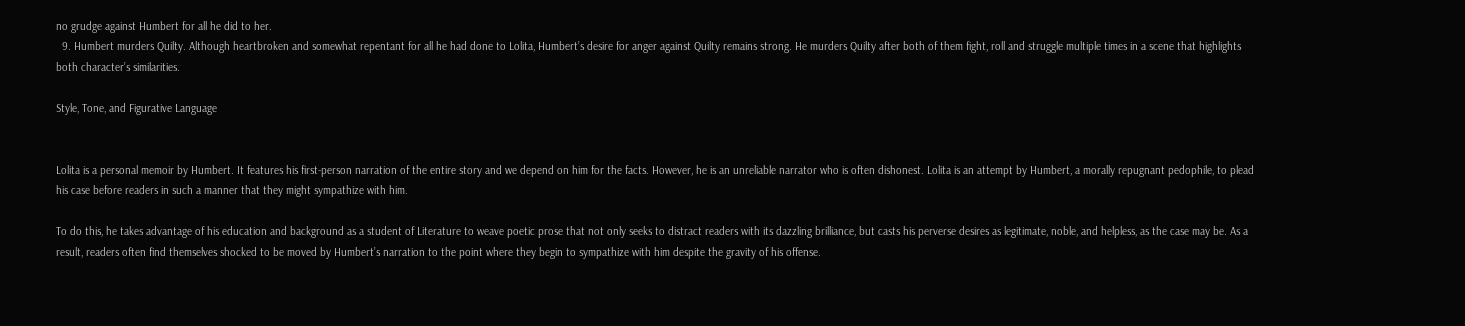no grudge against Humbert for all he did to her.
  9. Humbert murders Quilty. Although heartbroken and somewhat repentant for all he had done to Lolita, Humbert’s desire for anger against Quilty remains strong. He murders Quilty after both of them fight, roll and struggle multiple times in a scene that highlights both character’s similarities.

Style, Tone, and Figurative Language


Lolita is a personal memoir by Humbert. It features his first-person narration of the entire story and we depend on him for the facts. However, he is an unreliable narrator who is often dishonest. Lolita is an attempt by Humbert, a morally repugnant pedophile, to plead his case before readers in such a manner that they might sympathize with him.

To do this, he takes advantage of his education and background as a student of Literature to weave poetic prose that not only seeks to distract readers with its dazzling brilliance, but casts his perverse desires as legitimate, noble, and helpless, as the case may be. As a result, readers often find themselves shocked to be moved by Humbert’s narration to the point where they begin to sympathize with him despite the gravity of his offense.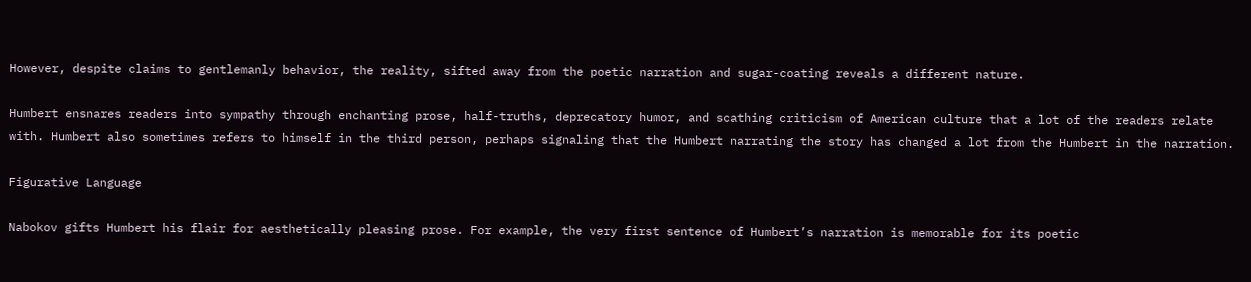However, despite claims to gentlemanly behavior, the reality, sifted away from the poetic narration and sugar-coating reveals a different nature.

Humbert ensnares readers into sympathy through enchanting prose, half-truths, deprecatory humor, and scathing criticism of American culture that a lot of the readers relate with. Humbert also sometimes refers to himself in the third person, perhaps signaling that the Humbert narrating the story has changed a lot from the Humbert in the narration.

Figurative Language

Nabokov gifts Humbert his flair for aesthetically pleasing prose. For example, the very first sentence of Humbert’s narration is memorable for its poetic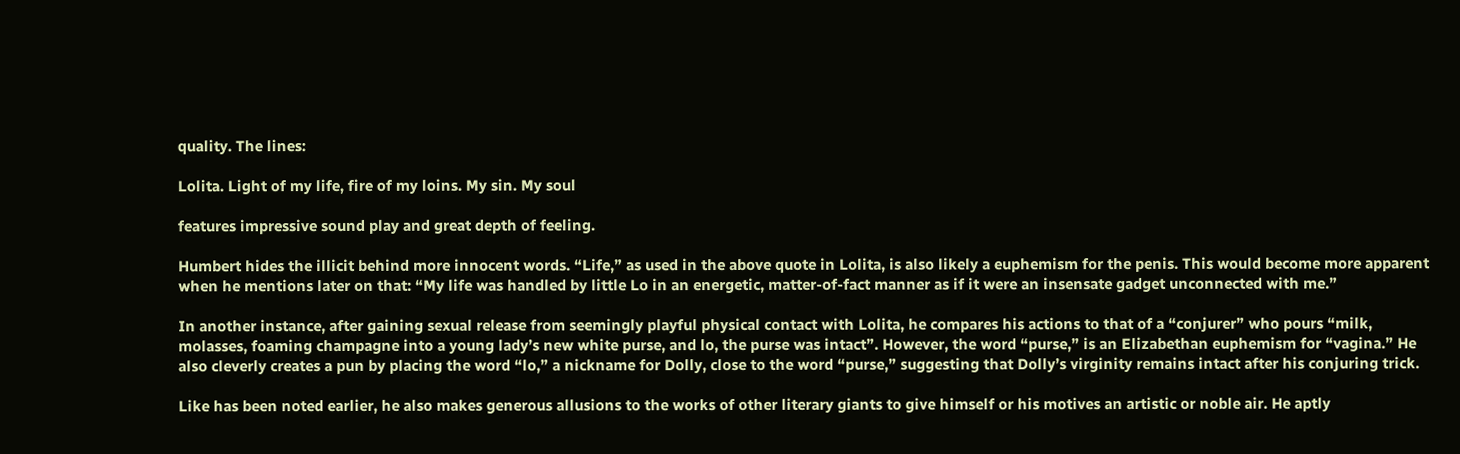quality. The lines:

Lolita. Light of my life, fire of my loins. My sin. My soul

features impressive sound play and great depth of feeling.

Humbert hides the illicit behind more innocent words. “Life,” as used in the above quote in Lolita, is also likely a euphemism for the penis. This would become more apparent when he mentions later on that: “My life was handled by little Lo in an energetic, matter-of-fact manner as if it were an insensate gadget unconnected with me.”

In another instance, after gaining sexual release from seemingly playful physical contact with Lolita, he compares his actions to that of a “conjurer” who pours “milk, molasses, foaming champagne into a young lady’s new white purse, and lo, the purse was intact”. However, the word “purse,” is an Elizabethan euphemism for “vagina.” He also cleverly creates a pun by placing the word “lo,” a nickname for Dolly, close to the word “purse,” suggesting that Dolly’s virginity remains intact after his conjuring trick.

Like has been noted earlier, he also makes generous allusions to the works of other literary giants to give himself or his motives an artistic or noble air. He aptly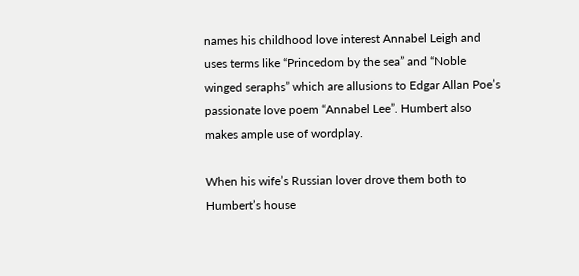names his childhood love interest Annabel Leigh and uses terms like “Princedom by the sea” and “Noble winged seraphs” which are allusions to Edgar Allan Poe’s passionate love poem “Annabel Lee”. Humbert also makes ample use of wordplay.

When his wife’s Russian lover drove them both to Humbert’s house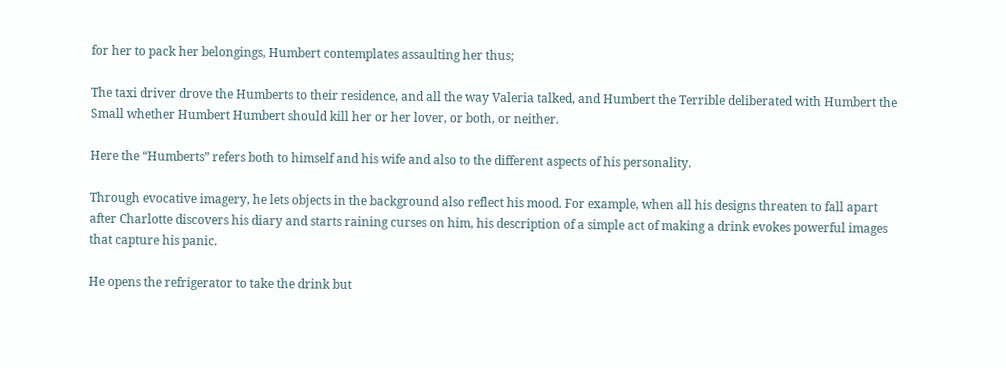for her to pack her belongings, Humbert contemplates assaulting her thus;

The taxi driver drove the Humberts to their residence, and all the way Valeria talked, and Humbert the Terrible deliberated with Humbert the Small whether Humbert Humbert should kill her or her lover, or both, or neither.

Here the “Humberts” refers both to himself and his wife and also to the different aspects of his personality.

Through evocative imagery, he lets objects in the background also reflect his mood. For example, when all his designs threaten to fall apart after Charlotte discovers his diary and starts raining curses on him, his description of a simple act of making a drink evokes powerful images that capture his panic.

He opens the refrigerator to take the drink but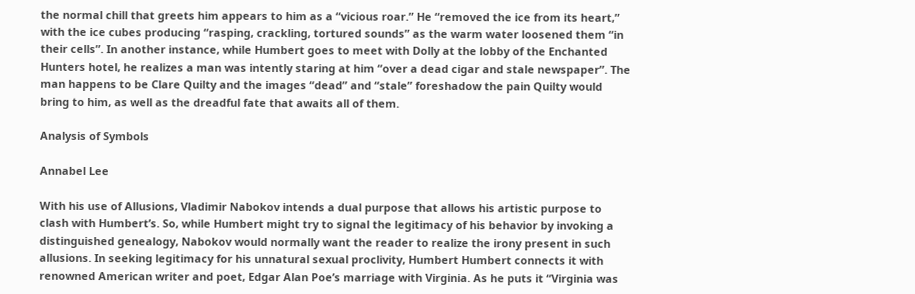the normal chill that greets him appears to him as a “vicious roar.” He “removed the ice from its heart,” with the ice cubes producing “rasping, crackling, tortured sounds” as the warm water loosened them “in their cells”. In another instance, while Humbert goes to meet with Dolly at the lobby of the Enchanted Hunters hotel, he realizes a man was intently staring at him “over a dead cigar and stale newspaper”. The man happens to be Clare Quilty and the images “dead” and “stale” foreshadow the pain Quilty would bring to him, as well as the dreadful fate that awaits all of them.

Analysis of Symbols

Annabel Lee

With his use of Allusions, Vladimir Nabokov intends a dual purpose that allows his artistic purpose to clash with Humbert’s. So, while Humbert might try to signal the legitimacy of his behavior by invoking a distinguished genealogy, Nabokov would normally want the reader to realize the irony present in such allusions. In seeking legitimacy for his unnatural sexual proclivity, Humbert Humbert connects it with renowned American writer and poet, Edgar Alan Poe’s marriage with Virginia. As he puts it “Virginia was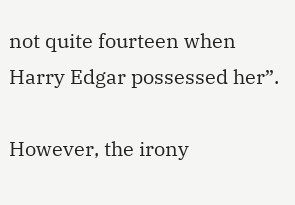not quite fourteen when Harry Edgar possessed her”.

However, the irony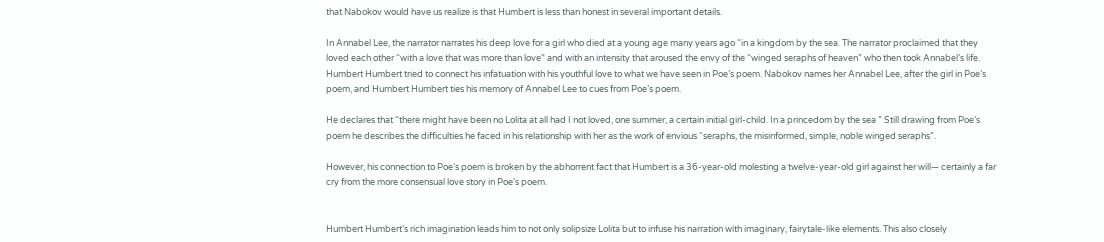that Nabokov would have us realize is that Humbert is less than honest in several important details.

In Annabel Lee, the narrator narrates his deep love for a girl who died at a young age many years ago “in a kingdom by the sea. The narrator proclaimed that they loved each other “with a love that was more than love” and with an intensity that aroused the envy of the “winged seraphs of heaven” who then took Annabel’s life. Humbert Humbert tried to connect his infatuation with his youthful love to what we have seen in Poe’s poem. Nabokov names her Annabel Lee, after the girl in Poe’s poem, and Humbert Humbert ties his memory of Annabel Lee to cues from Poe’s poem.

He declares that “there might have been no Lolita at all had I not loved, one summer, a certain initial girl-child. In a princedom by the sea ” Still drawing from Poe’s poem he describes the difficulties he faced in his relationship with her as the work of envious “seraphs, the misinformed, simple, noble winged seraphs”.

However, his connection to Poe’s poem is broken by the abhorrent fact that Humbert is a 36-year-old molesting a twelve-year-old girl against her will— certainly a far cry from the more consensual love story in Poe’s poem.


Humbert Humbert’s rich imagination leads him to not only solipsize Lolita but to infuse his narration with imaginary, fairytale-like elements. This also closely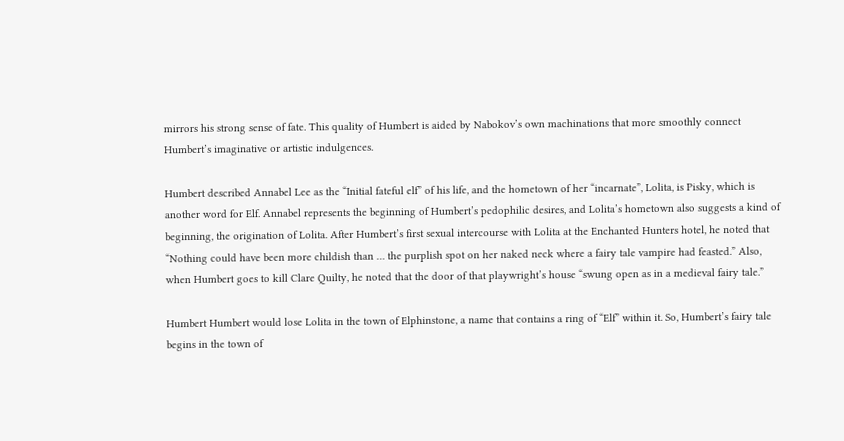mirrors his strong sense of fate. This quality of Humbert is aided by Nabokov’s own machinations that more smoothly connect Humbert’s imaginative or artistic indulgences.

Humbert described Annabel Lee as the “Initial fateful elf” of his life, and the hometown of her “incarnate”, Lolita, is Pisky, which is another word for Elf. Annabel represents the beginning of Humbert’s pedophilic desires, and Lolita’s hometown also suggests a kind of beginning, the origination of Lolita. After Humbert’s first sexual intercourse with Lolita at the Enchanted Hunters hotel, he noted that “Nothing could have been more childish than … the purplish spot on her naked neck where a fairy tale vampire had feasted.” Also, when Humbert goes to kill Clare Quilty, he noted that the door of that playwright’s house “swung open as in a medieval fairy tale.”

Humbert Humbert would lose Lolita in the town of Elphinstone, a name that contains a ring of “Elf” within it. So, Humbert’s fairy tale begins in the town of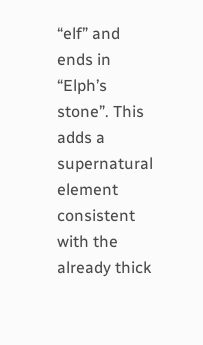“elf” and ends in “Elph’s stone”. This adds a supernatural element consistent with the already thick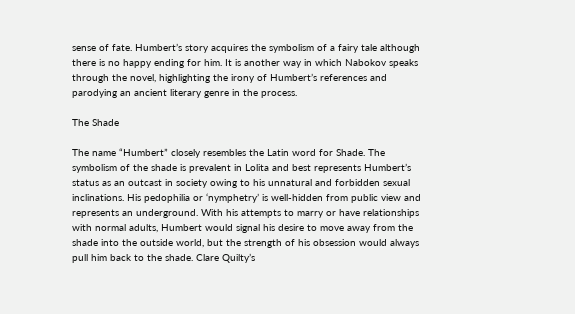sense of fate. Humbert’s story acquires the symbolism of a fairy tale although there is no happy ending for him. It is another way in which Nabokov speaks through the novel, highlighting the irony of Humbert’s references and parodying an ancient literary genre in the process.

The Shade

The name “Humbert” closely resembles the Latin word for Shade. The symbolism of the shade is prevalent in Lolita and best represents Humbert’s status as an outcast in society owing to his unnatural and forbidden sexual inclinations. His pedophilia or ‘nymphetry’ is well-hidden from public view and represents an underground. With his attempts to marry or have relationships with normal adults, Humbert would signal his desire to move away from the shade into the outside world, but the strength of his obsession would always pull him back to the shade. Clare Quilty’s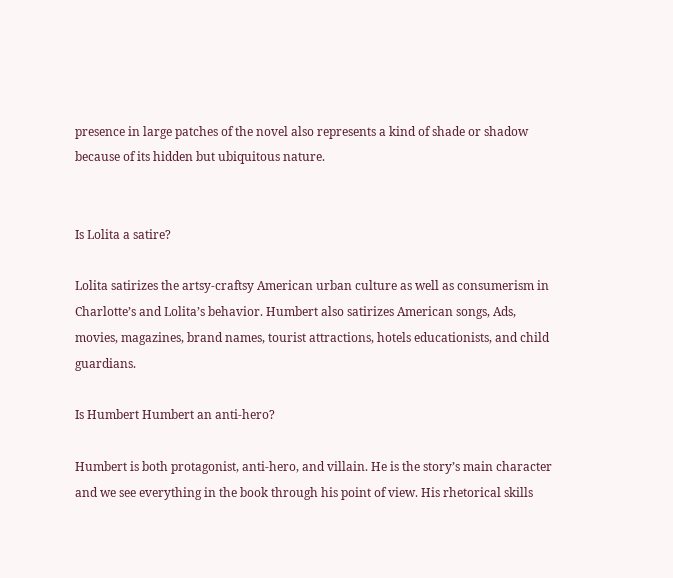presence in large patches of the novel also represents a kind of shade or shadow because of its hidden but ubiquitous nature.


Is Lolita a satire?

Lolita satirizes the artsy-craftsy American urban culture as well as consumerism in Charlotte’s and Lolita’s behavior. Humbert also satirizes American songs, Ads, movies, magazines, brand names, tourist attractions, hotels educationists, and child guardians.

Is Humbert Humbert an anti-hero?

Humbert is both protagonist, anti-hero, and villain. He is the story’s main character and we see everything in the book through his point of view. His rhetorical skills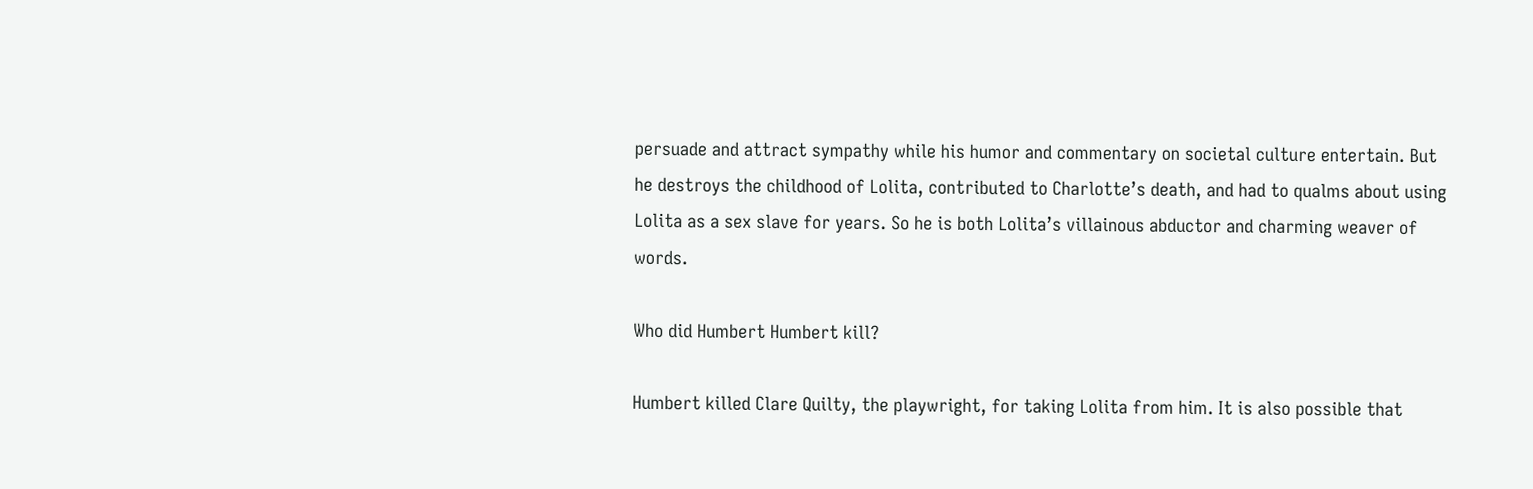persuade and attract sympathy while his humor and commentary on societal culture entertain. But he destroys the childhood of Lolita, contributed to Charlotte’s death, and had to qualms about using Lolita as a sex slave for years. So he is both Lolita’s villainous abductor and charming weaver of words.

Who did Humbert Humbert kill?

Humbert killed Clare Quilty, the playwright, for taking Lolita from him. It is also possible that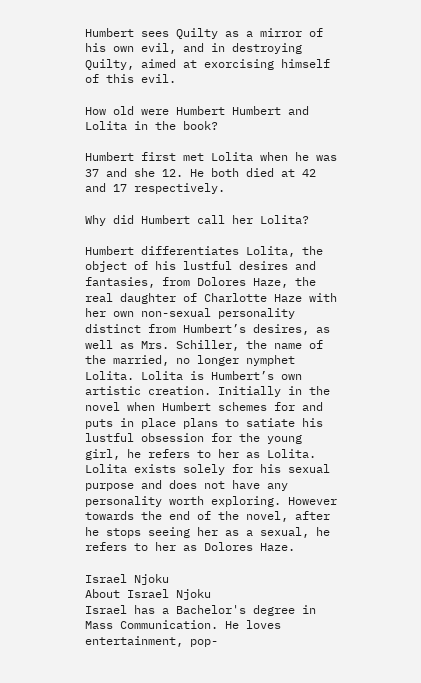Humbert sees Quilty as a mirror of his own evil, and in destroying Quilty, aimed at exorcising himself of this evil.

How old were Humbert Humbert and Lolita in the book?

Humbert first met Lolita when he was 37 and she 12. He both died at 42 and 17 respectively.

Why did Humbert call her Lolita?

Humbert differentiates Lolita, the object of his lustful desires and fantasies, from Dolores Haze, the real daughter of Charlotte Haze with her own non-sexual personality distinct from Humbert’s desires, as well as Mrs. Schiller, the name of the married, no longer nymphet Lolita. Lolita is Humbert’s own artistic creation. Initially in the novel when Humbert schemes for and puts in place plans to satiate his lustful obsession for the young girl, he refers to her as Lolita. Lolita exists solely for his sexual purpose and does not have any personality worth exploring. However towards the end of the novel, after he stops seeing her as a sexual, he refers to her as Dolores Haze.

Israel Njoku
About Israel Njoku
Israel has a Bachelor's degree in Mass Communication. He loves entertainment, pop-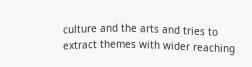culture and the arts and tries to extract themes with wider reaching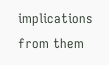implications from them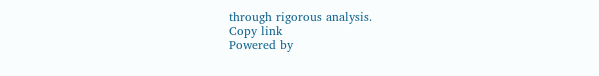through rigorous analysis.
Copy link
Powered by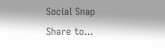Social Snap
Share to...